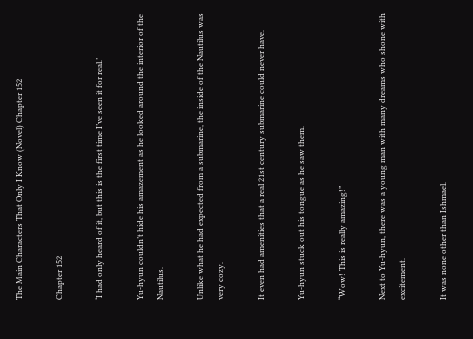The Main Characters That Only I Know (Novel) Chapter 152

Chapter 152

‘I had only heard of it, but this is the first time I’ve seen it for real.’

Yu-hyun couldn’t hide his amazement as he looked around the interior of the Nautilus.

Unlike what he had expected from a submarine, the inside of the Nautilus was very cozy.

It even had amenities that a real 21st century submarine could never have.

Yu-hyun stuck out his tongue as he saw them.

“Wow! This is really amazing!”

Next to Yu-hyun, there was a young man with many dreams who shone with excitement.

It was none other than Ishmael.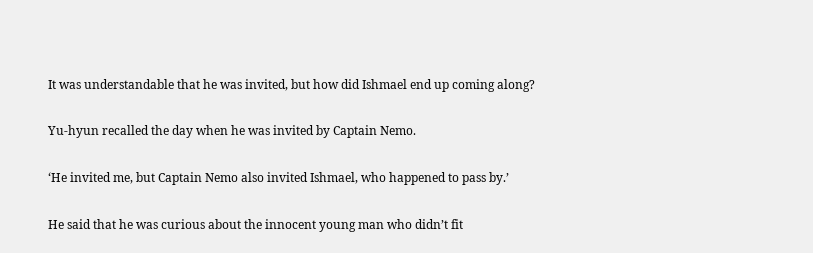It was understandable that he was invited, but how did Ishmael end up coming along?

Yu-hyun recalled the day when he was invited by Captain Nemo.

‘He invited me, but Captain Nemo also invited Ishmael, who happened to pass by.’

He said that he was curious about the innocent young man who didn’t fit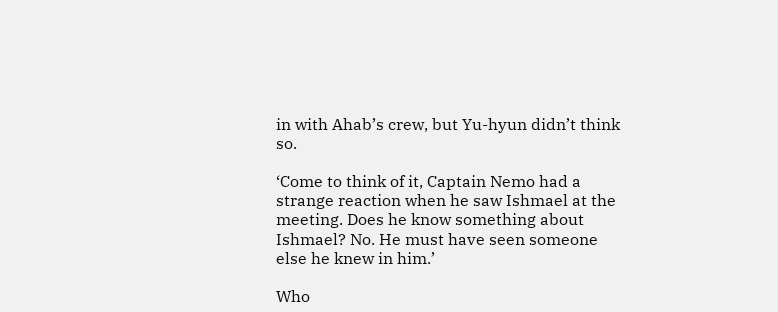in with Ahab’s crew, but Yu-hyun didn’t think so.

‘Come to think of it, Captain Nemo had a strange reaction when he saw Ishmael at the meeting. Does he know something about Ishmael? No. He must have seen someone else he knew in him.’

Who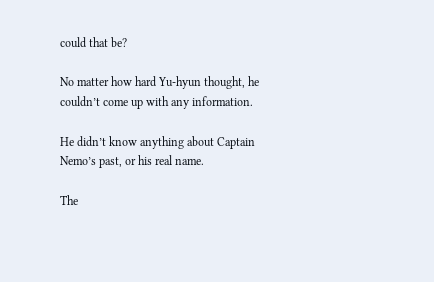could that be?

No matter how hard Yu-hyun thought, he couldn’t come up with any information.

He didn’t know anything about Captain Nemo’s past, or his real name.

The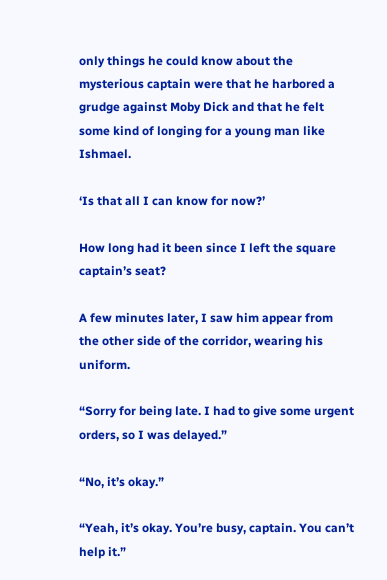only things he could know about the mysterious captain were that he harbored a grudge against Moby Dick and that he felt some kind of longing for a young man like Ishmael.

‘Is that all I can know for now?’

How long had it been since I left the square captain’s seat?

A few minutes later, I saw him appear from the other side of the corridor, wearing his uniform.

“Sorry for being late. I had to give some urgent orders, so I was delayed.”

“No, it’s okay.”

“Yeah, it’s okay. You’re busy, captain. You can’t help it.”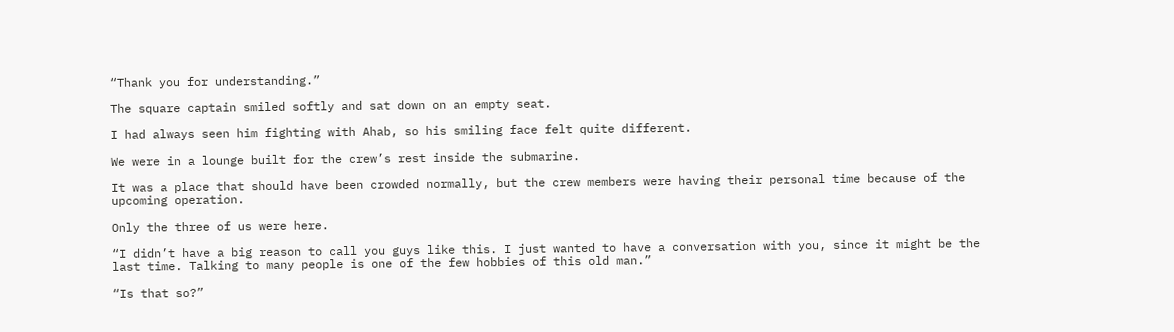“Thank you for understanding.”

The square captain smiled softly and sat down on an empty seat.

I had always seen him fighting with Ahab, so his smiling face felt quite different.

We were in a lounge built for the crew’s rest inside the submarine.

It was a place that should have been crowded normally, but the crew members were having their personal time because of the upcoming operation.

Only the three of us were here.

“I didn’t have a big reason to call you guys like this. I just wanted to have a conversation with you, since it might be the last time. Talking to many people is one of the few hobbies of this old man.”

“Is that so?”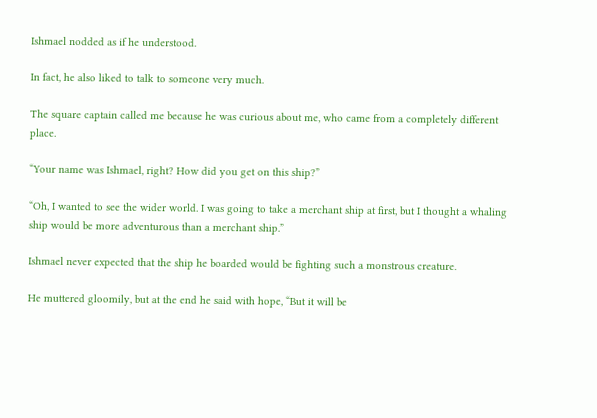Ishmael nodded as if he understood.

In fact, he also liked to talk to someone very much.

The square captain called me because he was curious about me, who came from a completely different place.

“Your name was Ishmael, right? How did you get on this ship?”

“Oh, I wanted to see the wider world. I was going to take a merchant ship at first, but I thought a whaling ship would be more adventurous than a merchant ship.”

Ishmael never expected that the ship he boarded would be fighting such a monstrous creature.

He muttered gloomily, but at the end he said with hope, “But it will be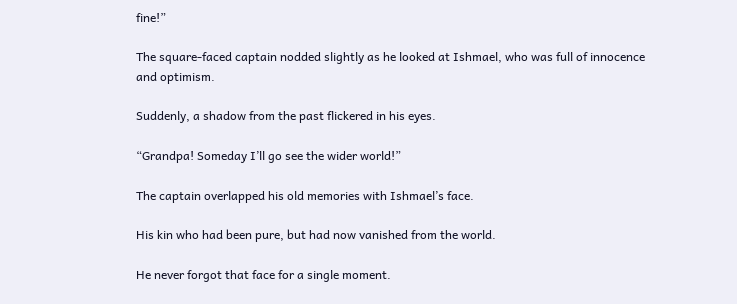fine!”

The square-faced captain nodded slightly as he looked at Ishmael, who was full of innocence and optimism.

Suddenly, a shadow from the past flickered in his eyes.

“Grandpa! Someday I’ll go see the wider world!”

The captain overlapped his old memories with Ishmael’s face.

His kin who had been pure, but had now vanished from the world.

He never forgot that face for a single moment.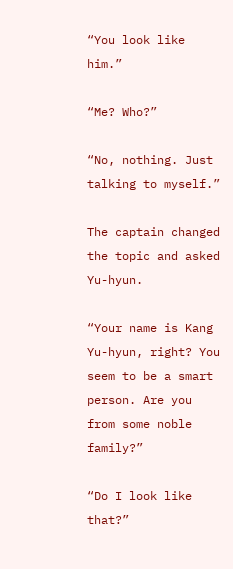“You look like him.”

“Me? Who?”

“No, nothing. Just talking to myself.”

The captain changed the topic and asked Yu-hyun.

“Your name is Kang Yu-hyun, right? You seem to be a smart person. Are you from some noble family?”

“Do I look like that?”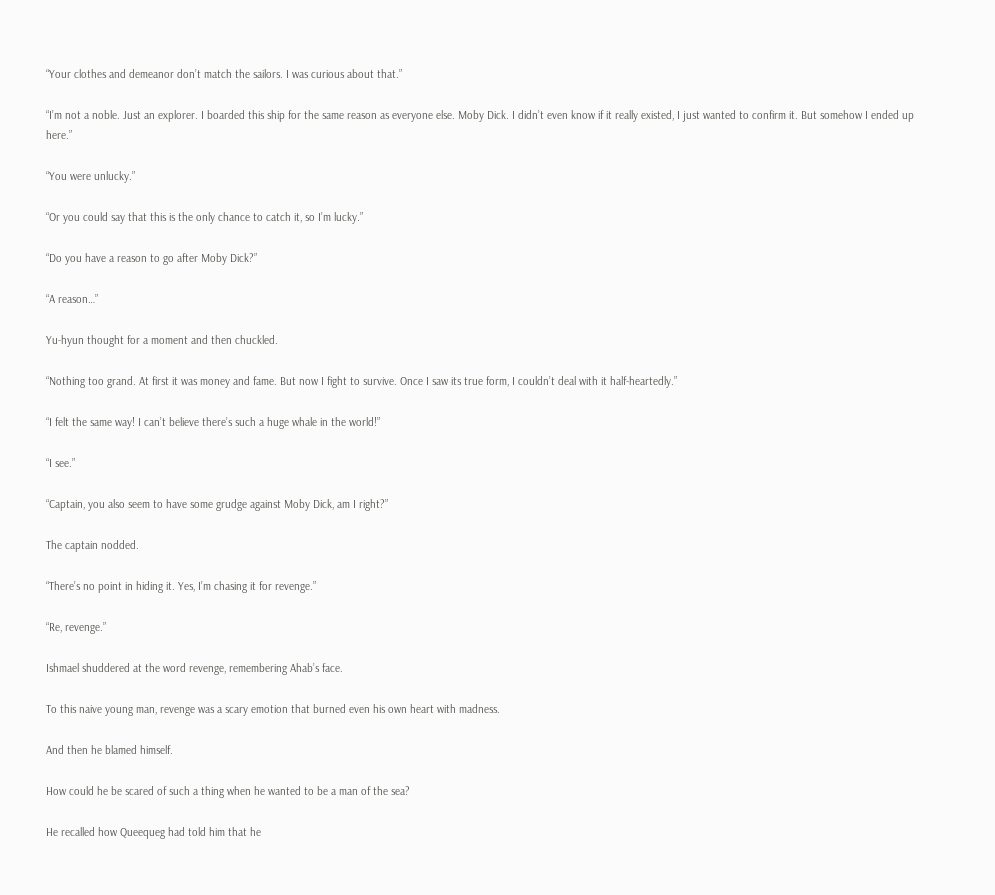“Your clothes and demeanor don’t match the sailors. I was curious about that.”

“I’m not a noble. Just an explorer. I boarded this ship for the same reason as everyone else. Moby Dick. I didn’t even know if it really existed, I just wanted to confirm it. But somehow I ended up here.”

“You were unlucky.”

“Or you could say that this is the only chance to catch it, so I’m lucky.”

“Do you have a reason to go after Moby Dick?”

“A reason…”

Yu-hyun thought for a moment and then chuckled.

“Nothing too grand. At first it was money and fame. But now I fight to survive. Once I saw its true form, I couldn’t deal with it half-heartedly.”

“I felt the same way! I can’t believe there’s such a huge whale in the world!”

“I see.”

“Captain, you also seem to have some grudge against Moby Dick, am I right?”

The captain nodded.

“There’s no point in hiding it. Yes, I’m chasing it for revenge.”

“Re, revenge.”

Ishmael shuddered at the word revenge, remembering Ahab’s face.

To this naive young man, revenge was a scary emotion that burned even his own heart with madness.

And then he blamed himself.

How could he be scared of such a thing when he wanted to be a man of the sea?

He recalled how Queequeg had told him that he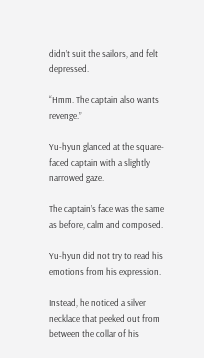didn’t suit the sailors, and felt depressed.

“Hmm. The captain also wants revenge.”

Yu-hyun glanced at the square-faced captain with a slightly narrowed gaze.

The captain’s face was the same as before, calm and composed.

Yu-hyun did not try to read his emotions from his expression.

Instead, he noticed a silver necklace that peeked out from between the collar of his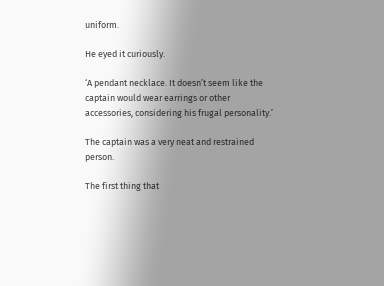uniform.

He eyed it curiously.

‘A pendant necklace. It doesn’t seem like the captain would wear earrings or other accessories, considering his frugal personality.’

The captain was a very neat and restrained person.

The first thing that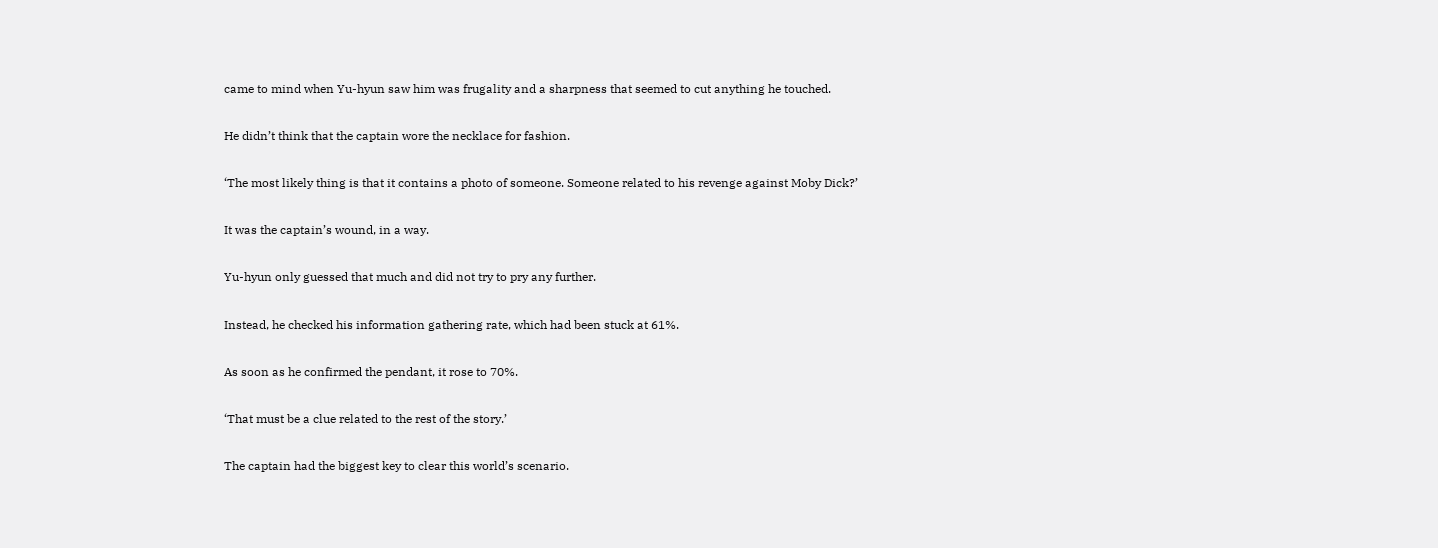came to mind when Yu-hyun saw him was frugality and a sharpness that seemed to cut anything he touched.

He didn’t think that the captain wore the necklace for fashion.

‘The most likely thing is that it contains a photo of someone. Someone related to his revenge against Moby Dick?’

It was the captain’s wound, in a way.

Yu-hyun only guessed that much and did not try to pry any further.

Instead, he checked his information gathering rate, which had been stuck at 61%.

As soon as he confirmed the pendant, it rose to 70%.

‘That must be a clue related to the rest of the story.’

The captain had the biggest key to clear this world’s scenario.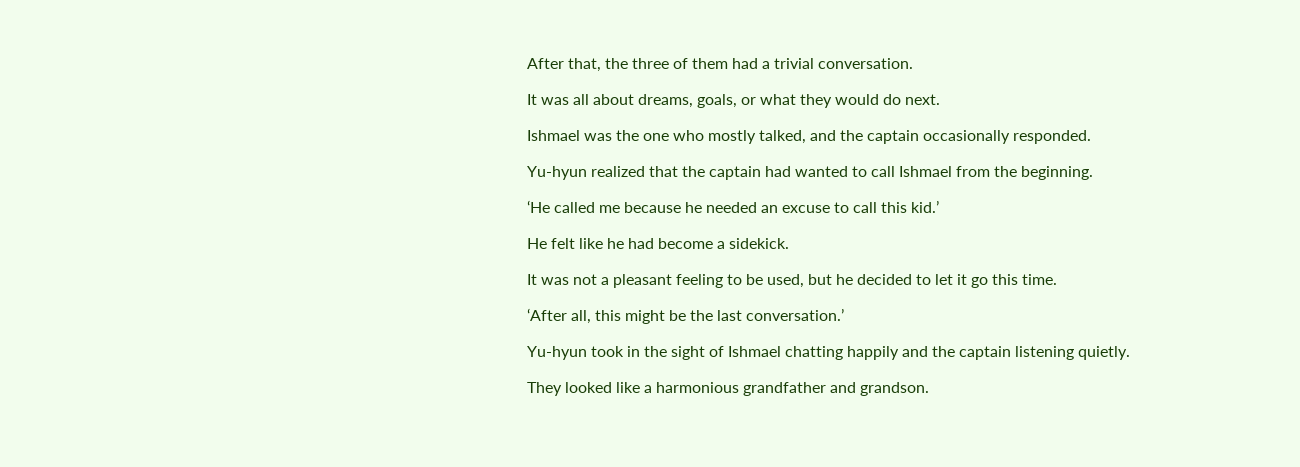After that, the three of them had a trivial conversation.

It was all about dreams, goals, or what they would do next.

Ishmael was the one who mostly talked, and the captain occasionally responded.

Yu-hyun realized that the captain had wanted to call Ishmael from the beginning.

‘He called me because he needed an excuse to call this kid.’

He felt like he had become a sidekick.

It was not a pleasant feeling to be used, but he decided to let it go this time.

‘After all, this might be the last conversation.’

Yu-hyun took in the sight of Ishmael chatting happily and the captain listening quietly.

They looked like a harmonious grandfather and grandson.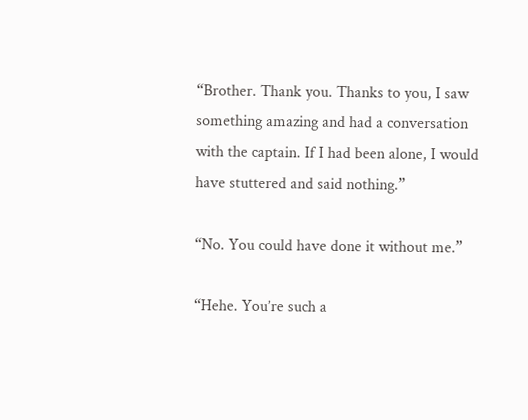“Brother. Thank you. Thanks to you, I saw something amazing and had a conversation with the captain. If I had been alone, I would have stuttered and said nothing.”

“No. You could have done it without me.”

“Hehe. You’re such a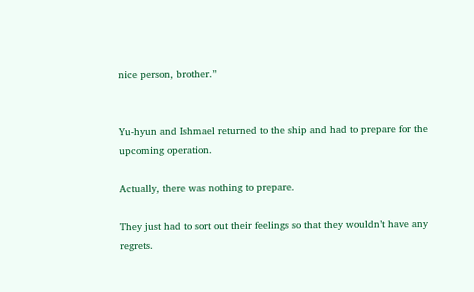nice person, brother.”


Yu-hyun and Ishmael returned to the ship and had to prepare for the upcoming operation.

Actually, there was nothing to prepare.

They just had to sort out their feelings so that they wouldn’t have any regrets.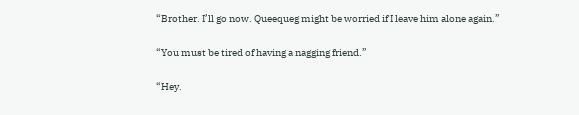“Brother. I’ll go now. Queequeg might be worried if I leave him alone again.”

“You must be tired of having a nagging friend.”

“Hey.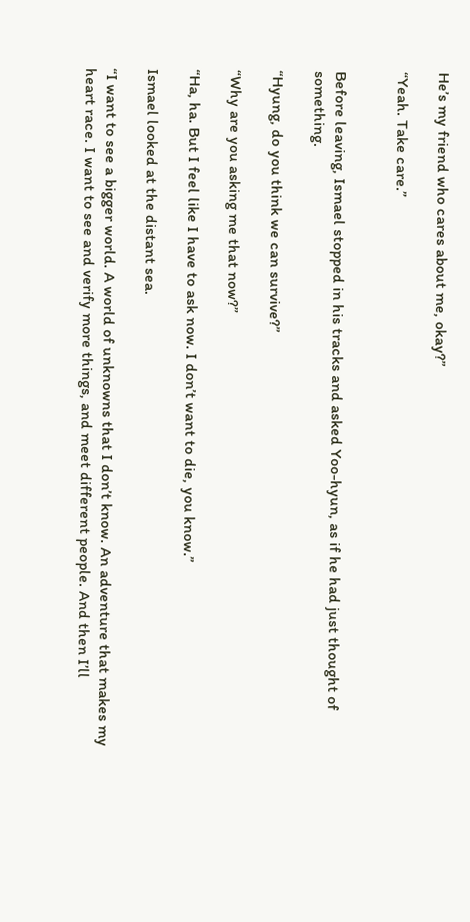He’s my friend who cares about me, okay?”

“Yeah. Take care.”


Before leaving, Ismael stopped in his tracks and asked Yoo-hyun, as if he had just thought of something.

“Hyung, do you think we can survive?”

“Why are you asking me that now?”

“Ha, ha. But I feel like I have to ask now. I don’t want to die, you know.”

Ismael looked at the distant sea.

“I want to see a bigger world. A world of unknowns that I don’t know. An adventure that makes my heart race. I want to see and verify more things, and meet different people. And then I’ll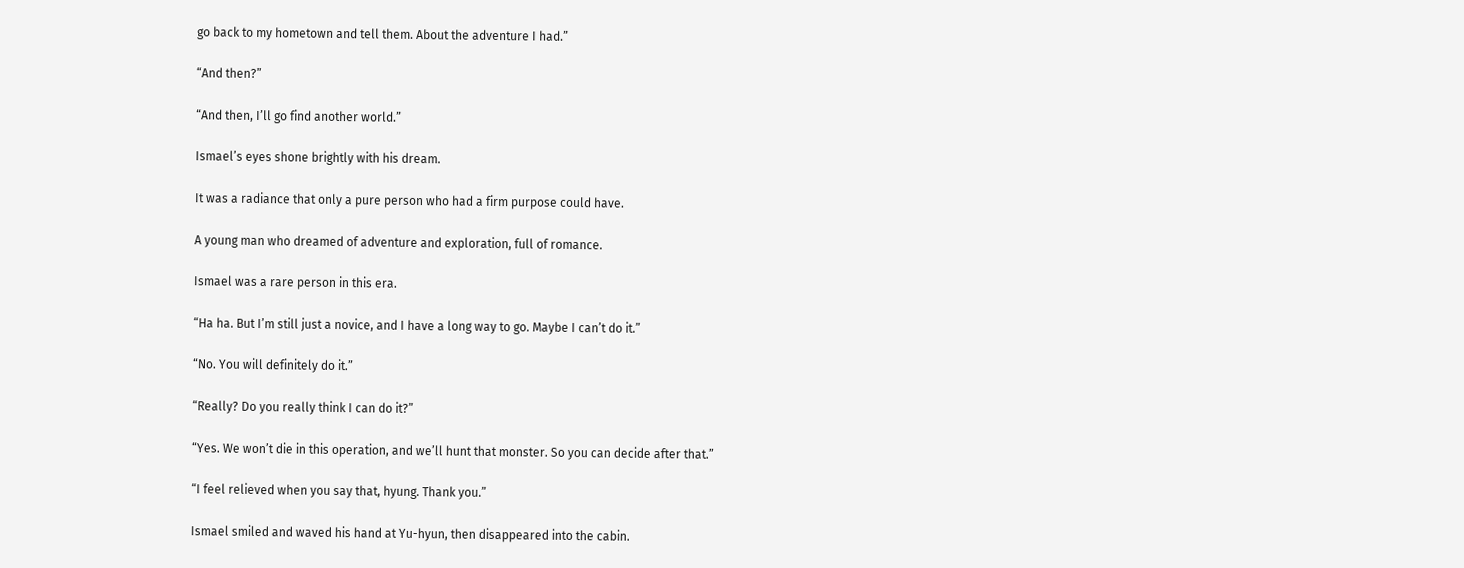go back to my hometown and tell them. About the adventure I had.”

“And then?”

“And then, I’ll go find another world.”

Ismael’s eyes shone brightly with his dream.

It was a radiance that only a pure person who had a firm purpose could have.

A young man who dreamed of adventure and exploration, full of romance.

Ismael was a rare person in this era.

“Ha ha. But I’m still just a novice, and I have a long way to go. Maybe I can’t do it.”

“No. You will definitely do it.”

“Really? Do you really think I can do it?”

“Yes. We won’t die in this operation, and we’ll hunt that monster. So you can decide after that.”

“I feel relieved when you say that, hyung. Thank you.”

Ismael smiled and waved his hand at Yu-hyun, then disappeared into the cabin.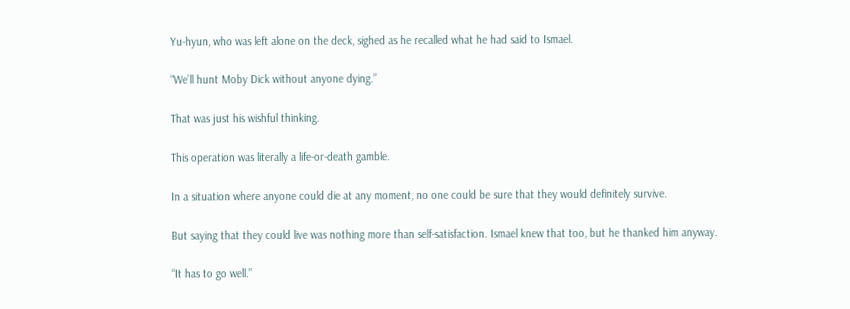Yu-hyun, who was left alone on the deck, sighed as he recalled what he had said to Ismael.

“We’ll hunt Moby Dick without anyone dying.”

That was just his wishful thinking.

This operation was literally a life-or-death gamble.

In a situation where anyone could die at any moment, no one could be sure that they would definitely survive.

But saying that they could live was nothing more than self-satisfaction. Ismael knew that too, but he thanked him anyway.

“It has to go well.”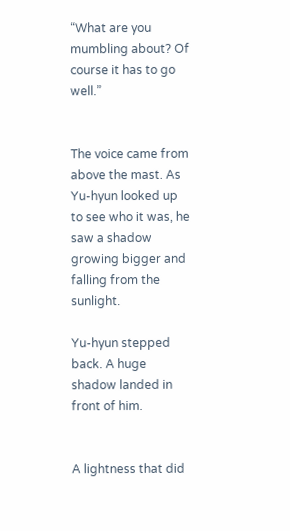“What are you mumbling about? Of course it has to go well.”


The voice came from above the mast. As Yu-hyun looked up to see who it was, he saw a shadow growing bigger and falling from the sunlight.

Yu-hyun stepped back. A huge shadow landed in front of him.


A lightness that did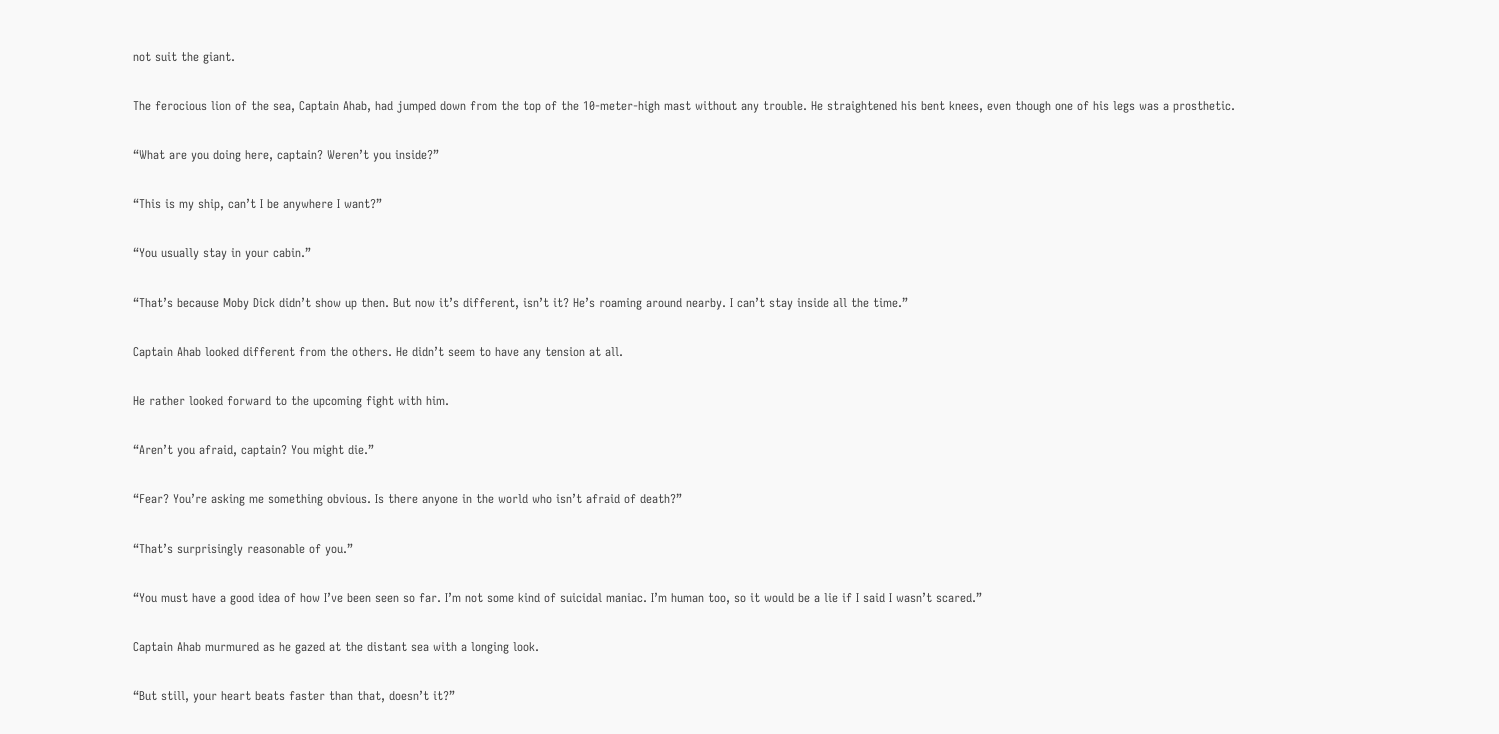not suit the giant.

The ferocious lion of the sea, Captain Ahab, had jumped down from the top of the 10-meter-high mast without any trouble. He straightened his bent knees, even though one of his legs was a prosthetic.

“What are you doing here, captain? Weren’t you inside?”

“This is my ship, can’t I be anywhere I want?”

“You usually stay in your cabin.”

“That’s because Moby Dick didn’t show up then. But now it’s different, isn’t it? He’s roaming around nearby. I can’t stay inside all the time.”

Captain Ahab looked different from the others. He didn’t seem to have any tension at all.

He rather looked forward to the upcoming fight with him.

“Aren’t you afraid, captain? You might die.”

“Fear? You’re asking me something obvious. Is there anyone in the world who isn’t afraid of death?”

“That’s surprisingly reasonable of you.”

“You must have a good idea of how I’ve been seen so far. I’m not some kind of suicidal maniac. I’m human too, so it would be a lie if I said I wasn’t scared.”

Captain Ahab murmured as he gazed at the distant sea with a longing look.

“But still, your heart beats faster than that, doesn’t it?”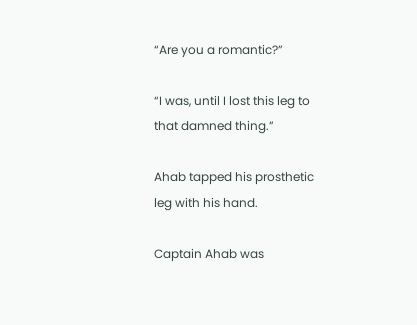“Are you a romantic?”

“I was, until I lost this leg to that damned thing.”

Ahab tapped his prosthetic leg with his hand.

Captain Ahab was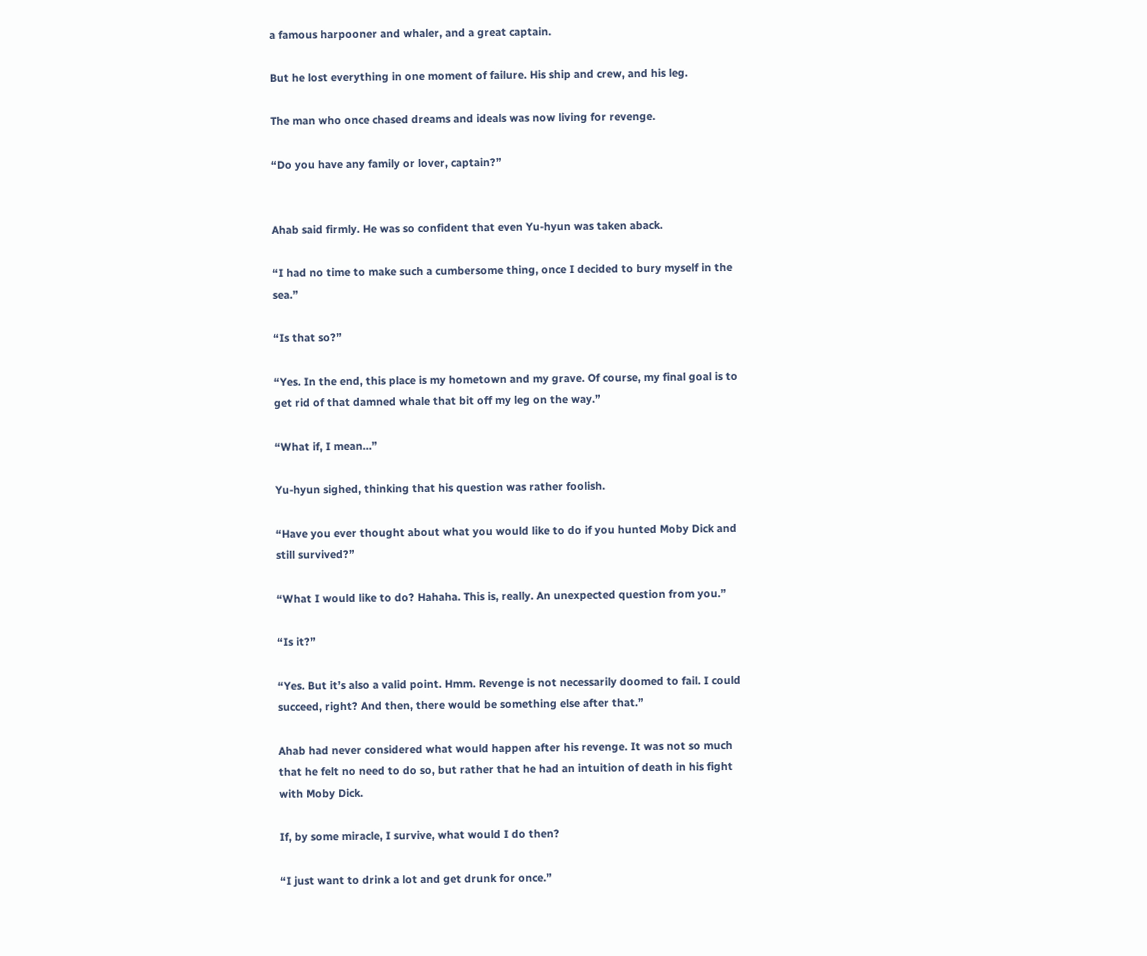a famous harpooner and whaler, and a great captain.

But he lost everything in one moment of failure. His ship and crew, and his leg.

The man who once chased dreams and ideals was now living for revenge.

“Do you have any family or lover, captain?”


Ahab said firmly. He was so confident that even Yu-hyun was taken aback.

“I had no time to make such a cumbersome thing, once I decided to bury myself in the sea.”

“Is that so?”

“Yes. In the end, this place is my hometown and my grave. Of course, my final goal is to get rid of that damned whale that bit off my leg on the way.”

“What if, I mean…”

Yu-hyun sighed, thinking that his question was rather foolish.

“Have you ever thought about what you would like to do if you hunted Moby Dick and still survived?”

“What I would like to do? Hahaha. This is, really. An unexpected question from you.”

“Is it?”

“Yes. But it’s also a valid point. Hmm. Revenge is not necessarily doomed to fail. I could succeed, right? And then, there would be something else after that.”

Ahab had never considered what would happen after his revenge. It was not so much that he felt no need to do so, but rather that he had an intuition of death in his fight with Moby Dick.

If, by some miracle, I survive, what would I do then?

“I just want to drink a lot and get drunk for once.”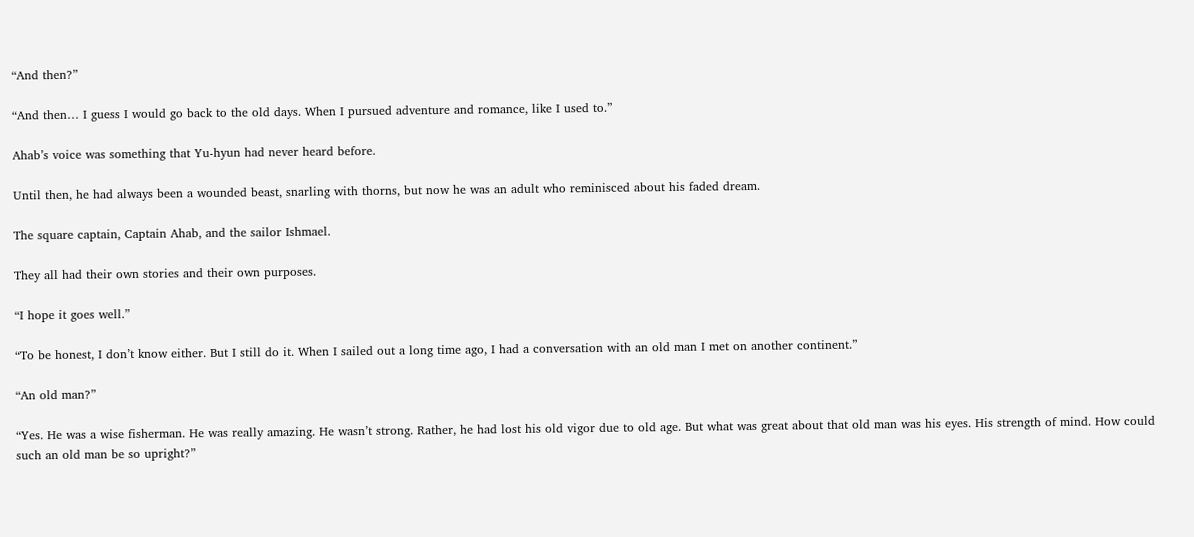“And then?”

“And then… I guess I would go back to the old days. When I pursued adventure and romance, like I used to.”

Ahab’s voice was something that Yu-hyun had never heard before.

Until then, he had always been a wounded beast, snarling with thorns, but now he was an adult who reminisced about his faded dream.

The square captain, Captain Ahab, and the sailor Ishmael.

They all had their own stories and their own purposes.

“I hope it goes well.”

“To be honest, I don’t know either. But I still do it. When I sailed out a long time ago, I had a conversation with an old man I met on another continent.”

“An old man?”

“Yes. He was a wise fisherman. He was really amazing. He wasn’t strong. Rather, he had lost his old vigor due to old age. But what was great about that old man was his eyes. His strength of mind. How could such an old man be so upright?”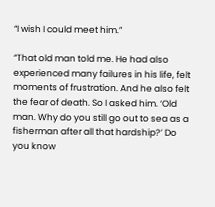“I wish I could meet him.”

“That old man told me. He had also experienced many failures in his life, felt moments of frustration. And he also felt the fear of death. So I asked him. ‘Old man. Why do you still go out to sea as a fisherman after all that hardship?’ Do you know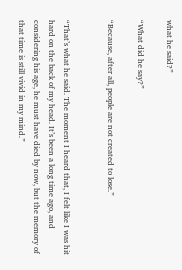what he said?”

“What did he say?”

“Because, after all, people are not created to lose.”


“That’s what he said. The moment I heard that, I felt like I was hit hard on the back of my head. It’s been a long time ago, and considering his age, he must have died by now, but the memory of that time is still vivid in my mind.”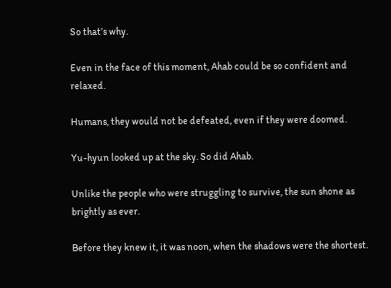So that’s why.

Even in the face of this moment, Ahab could be so confident and relaxed.

Humans, they would not be defeated, even if they were doomed.

Yu-hyun looked up at the sky. So did Ahab.

Unlike the people who were struggling to survive, the sun shone as brightly as ever.

Before they knew it, it was noon, when the shadows were the shortest.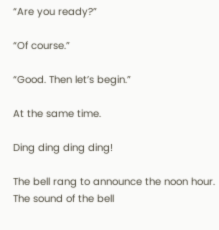“Are you ready?”

“Of course.”

“Good. Then let’s begin.”

At the same time.

Ding ding ding ding!

The bell rang to announce the noon hour. The sound of the bell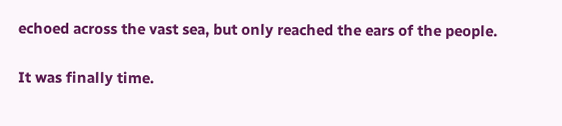echoed across the vast sea, but only reached the ears of the people.

It was finally time.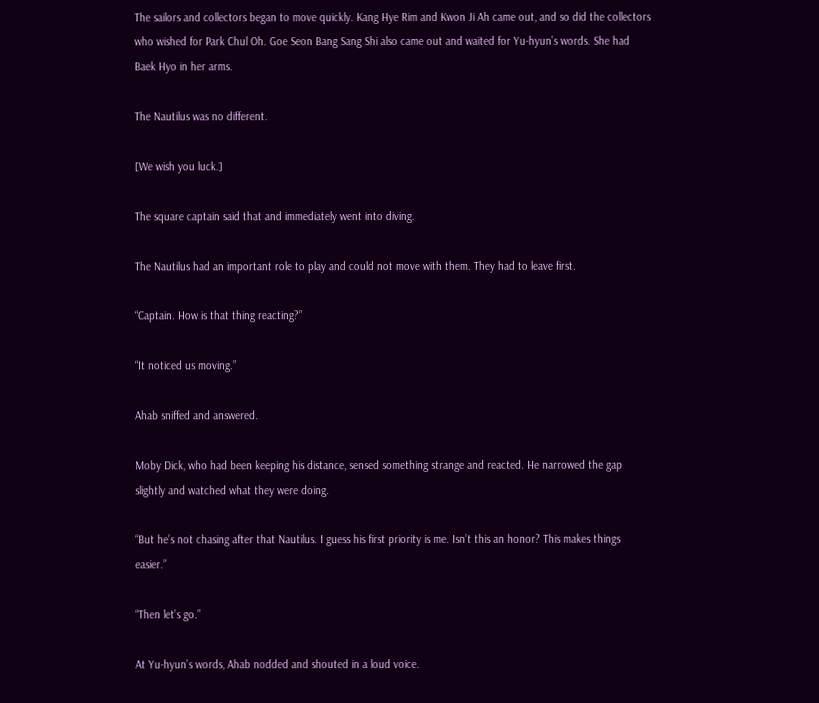The sailors and collectors began to move quickly. Kang Hye Rim and Kwon Ji Ah came out, and so did the collectors who wished for Park Chul Oh. Goe Seon Bang Sang Shi also came out and waited for Yu-hyun’s words. She had Baek Hyo in her arms.

The Nautilus was no different.

[We wish you luck.]

The square captain said that and immediately went into diving.

The Nautilus had an important role to play and could not move with them. They had to leave first.

“Captain. How is that thing reacting?”

“It noticed us moving.”

Ahab sniffed and answered.

Moby Dick, who had been keeping his distance, sensed something strange and reacted. He narrowed the gap slightly and watched what they were doing.

“But he’s not chasing after that Nautilus. I guess his first priority is me. Isn’t this an honor? This makes things easier.”

“Then let’s go.”

At Yu-hyun’s words, Ahab nodded and shouted in a loud voice.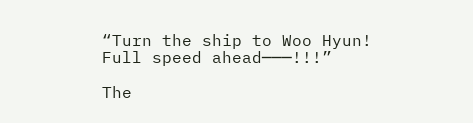“Turn the ship to Woo Hyun! Full speed ahead───!!!”

The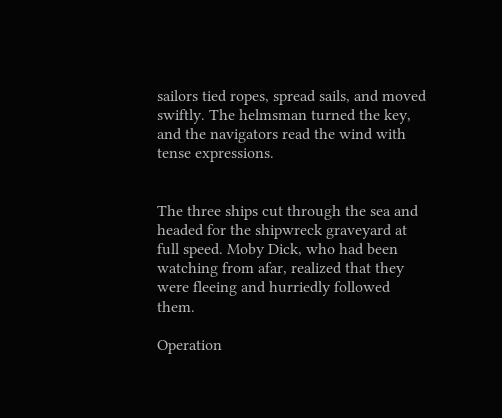sailors tied ropes, spread sails, and moved swiftly. The helmsman turned the key, and the navigators read the wind with tense expressions.


The three ships cut through the sea and headed for the shipwreck graveyard at full speed. Moby Dick, who had been watching from afar, realized that they were fleeing and hurriedly followed them.

Operation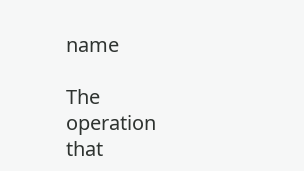name

The operation that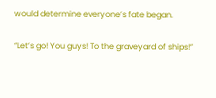would determine everyone’s fate began.

“Let’s go! You guys! To the graveyard of ships!”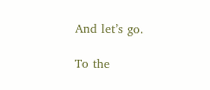And let’s go.

To the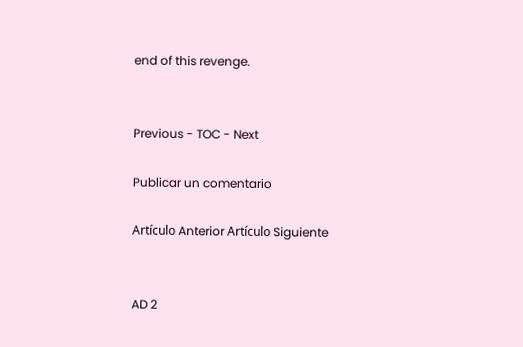end of this revenge.


Previous - TOC - Next

Publicar un comentario

Artículo Anterior Artículo Siguiente


AD 2